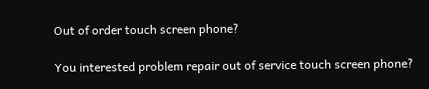Out of order touch screen phone?

You interested problem repair out of service touch screen phone?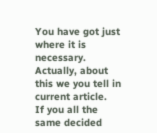You have got just where it is necessary. Actually, about this we you tell in current article.
If you all the same decided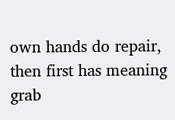own hands do repair, then first has meaning grab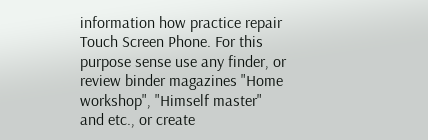information how practice repair Touch Screen Phone. For this purpose sense use any finder, or review binder magazines "Home workshop", "Himself master" and etc., or create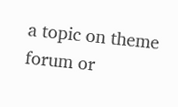a topic on theme forum or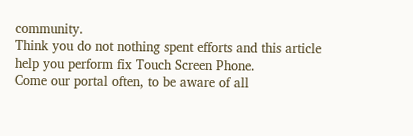community.
Think you do not nothing spent efforts and this article help you perform fix Touch Screen Phone.
Come our portal often, to be aware of all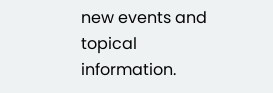new events and topical information.